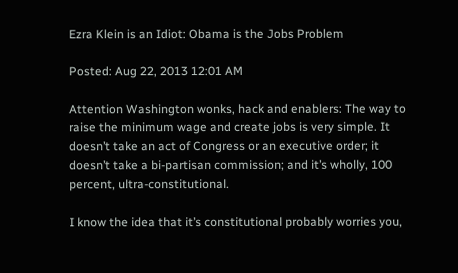Ezra Klein is an Idiot: Obama is the Jobs Problem

Posted: Aug 22, 2013 12:01 AM

Attention Washington wonks, hack and enablers: The way to raise the minimum wage and create jobs is very simple. It doesn’t take an act of Congress or an executive order; it doesn’t take a bi-partisan commission; and it’s wholly, 100 percent, ultra-constitutional.

I know the idea that it’s constitutional probably worries you,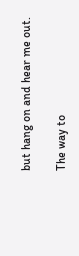but hang on and hear me out.

The way to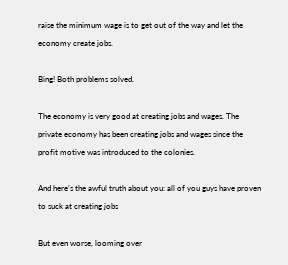raise the minimum wage is to get out of the way and let the economy create jobs.

Bing! Both problems solved.

The economy is very good at creating jobs and wages. The private economy has been creating jobs and wages since the profit motive was introduced to the colonies.

And here’s the awful truth about you: all of you guys have proven to suck at creating jobs

But even worse, looming over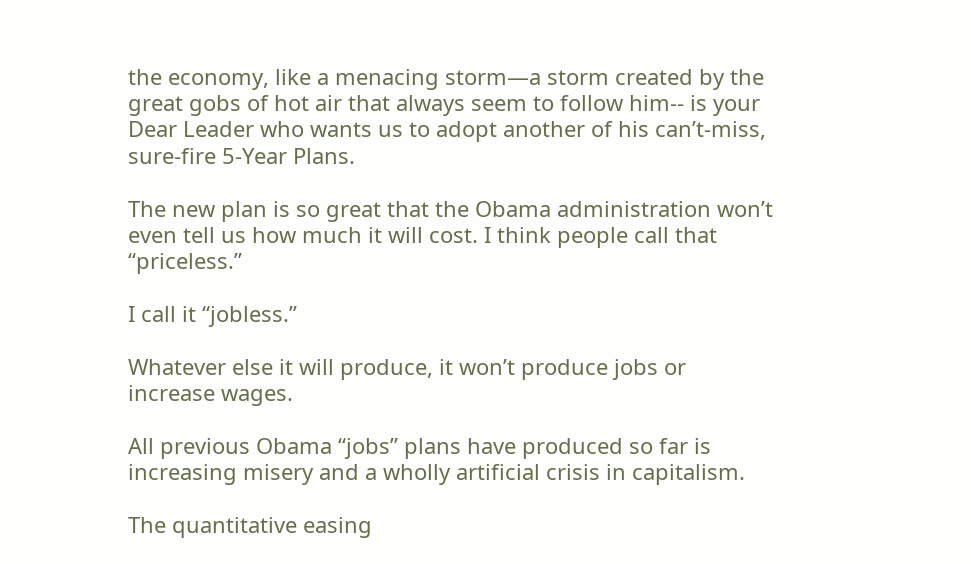the economy, like a menacing storm—a storm created by the great gobs of hot air that always seem to follow him-- is your Dear Leader who wants us to adopt another of his can’t-miss, sure-fire 5-Year Plans.

The new plan is so great that the Obama administration won’t even tell us how much it will cost. I think people call that “priceless.”

I call it “jobless.”

Whatever else it will produce, it won’t produce jobs or increase wages.

All previous Obama “jobs” plans have produced so far is increasing misery and a wholly artificial crisis in capitalism.

The quantitative easing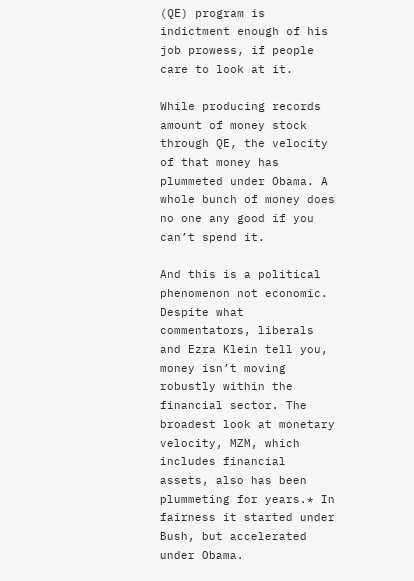(QE) program is indictment enough of his job prowess, if people care to look at it.

While producing records amount of money stock through QE, the velocity of that money has plummeted under Obama. A whole bunch of money does no one any good if you can’t spend it.

And this is a political phenomenon not economic. Despite what commentators, liberals and Ezra Klein tell you, money isn’t moving robustly within the financial sector. The broadest look at monetary velocity, MZM, which includes financial assets, also has been plummeting for years.* In fairness it started under Bush, but accelerated under Obama.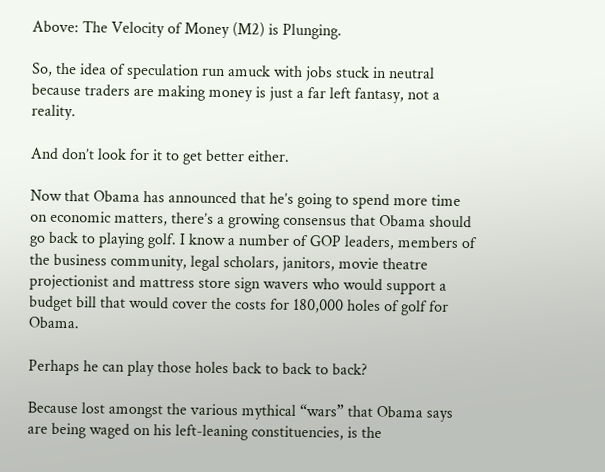Above: The Velocity of Money (M2) is Plunging.

So, the idea of speculation run amuck with jobs stuck in neutral because traders are making money is just a far left fantasy, not a reality.

And don’t look for it to get better either.

Now that Obama has announced that he’s going to spend more time on economic matters, there’s a growing consensus that Obama should go back to playing golf. I know a number of GOP leaders, members of the business community, legal scholars, janitors, movie theatre projectionist and mattress store sign wavers who would support a budget bill that would cover the costs for 180,000 holes of golf for Obama.

Perhaps he can play those holes back to back to back?

Because lost amongst the various mythical “wars” that Obama says are being waged on his left-leaning constituencies, is the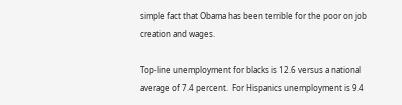simple fact that Obama has been terrible for the poor on job creation and wages.

Top-line unemployment for blacks is 12.6 versus a national average of 7.4 percent.  For Hispanics unemployment is 9.4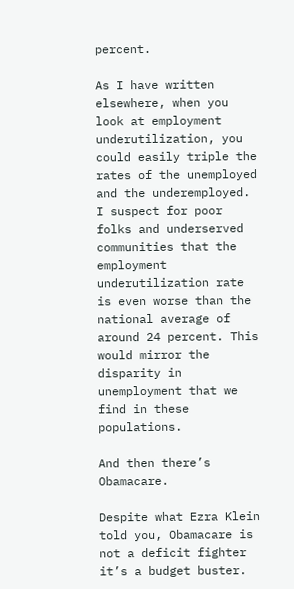percent.

As I have written elsewhere, when you look at employment underutilization, you could easily triple the rates of the unemployed and the underemployed. I suspect for poor folks and underserved communities that the employment underutilization rate is even worse than the national average of around 24 percent. This would mirror the disparity in unemployment that we find in these populations.

And then there’s Obamacare.

Despite what Ezra Klein told you, Obamacare is not a deficit fighter it’s a budget buster.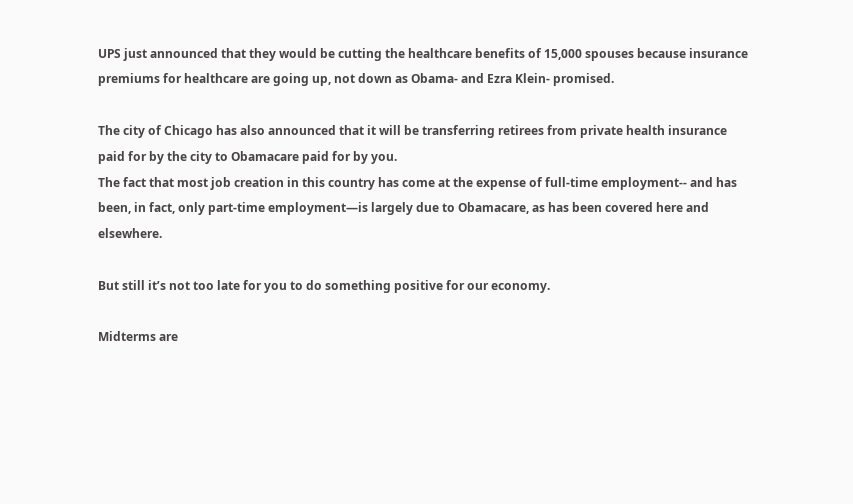UPS just announced that they would be cutting the healthcare benefits of 15,000 spouses because insurance premiums for healthcare are going up, not down as Obama- and Ezra Klein- promised.

The city of Chicago has also announced that it will be transferring retirees from private health insurance paid for by the city to Obamacare paid for by you.
The fact that most job creation in this country has come at the expense of full-time employment-- and has been, in fact, only part-time employment—is largely due to Obamacare, as has been covered here and elsewhere.

But still it’s not too late for you to do something positive for our economy.

Midterms are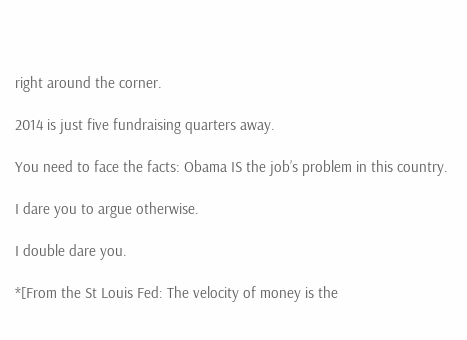right around the corner.

2014 is just five fundraising quarters away.

You need to face the facts: Obama IS the job’s problem in this country.

I dare you to argue otherwise.

I double dare you.

*[From the St Louis Fed: The velocity of money is the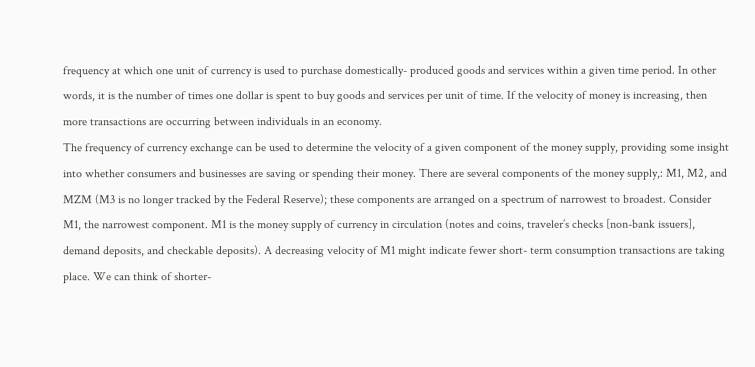frequency at which one unit of currency is used to purchase domestically- produced goods and services within a given time period. In other words, it is the number of times one dollar is spent to buy goods and services per unit of time. If the velocity of money is increasing, then more transactions are occurring between individuals in an economy.
The frequency of currency exchange can be used to determine the velocity of a given component of the money supply, providing some insight into whether consumers and businesses are saving or spending their money. There are several components of the money supply,: M1, M2, and MZM (M3 is no longer tracked by the Federal Reserve); these components are arranged on a spectrum of narrowest to broadest. Consider M1, the narrowest component. M1 is the money supply of currency in circulation (notes and coins, traveler’s checks [non-bank issuers], demand deposits, and checkable deposits). A decreasing velocity of M1 might indicate fewer short- term consumption transactions are taking place. We can think of shorter-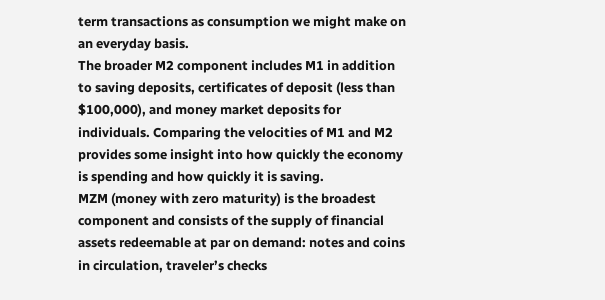term transactions as consumption we might make on an everyday basis.
The broader M2 component includes M1 in addition to saving deposits, certificates of deposit (less than $100,000), and money market deposits for individuals. Comparing the velocities of M1 and M2 provides some insight into how quickly the economy is spending and how quickly it is saving.
MZM (money with zero maturity) is the broadest component and consists of the supply of financial assets redeemable at par on demand: notes and coins in circulation, traveler’s checks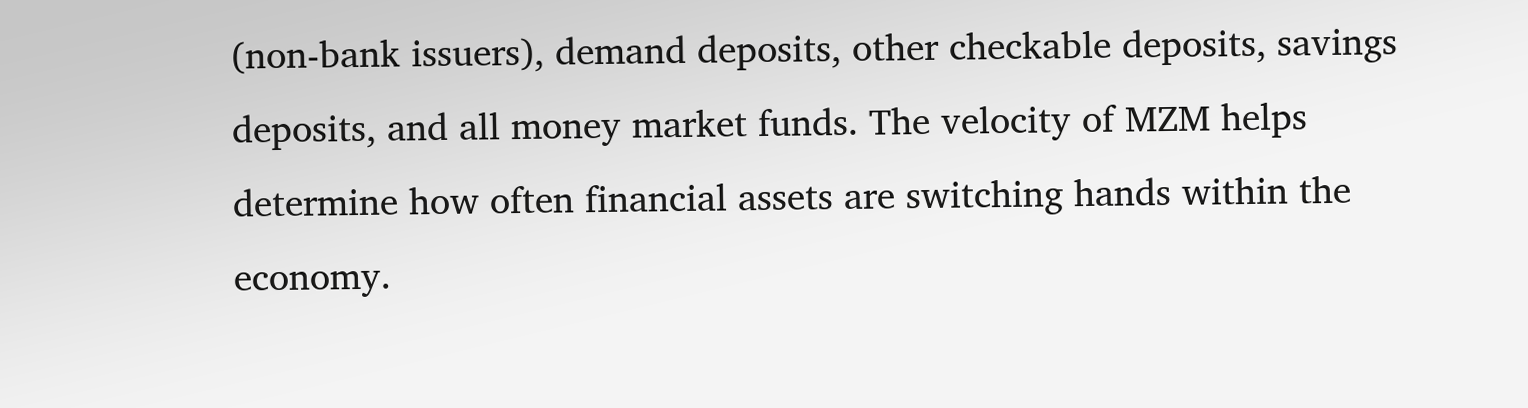(non-bank issuers), demand deposits, other checkable deposits, savings deposits, and all money market funds. The velocity of MZM helps determine how often financial assets are switching hands within the economy.